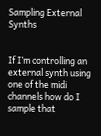Sampling External Synths


If I’m controlling an external synth using one of the midi channels how do I sample that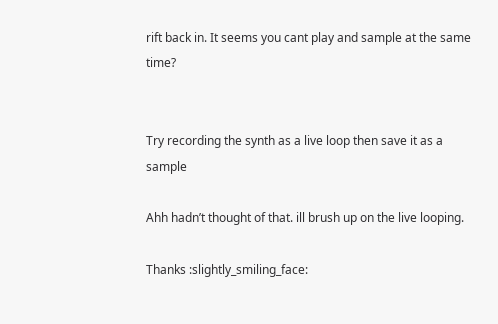rift back in. It seems you cant play and sample at the same time?


Try recording the synth as a live loop then save it as a sample

Ahh hadn’t thought of that. ill brush up on the live looping.

Thanks :slightly_smiling_face: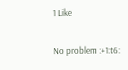1 Like

No problem :+1:t6: